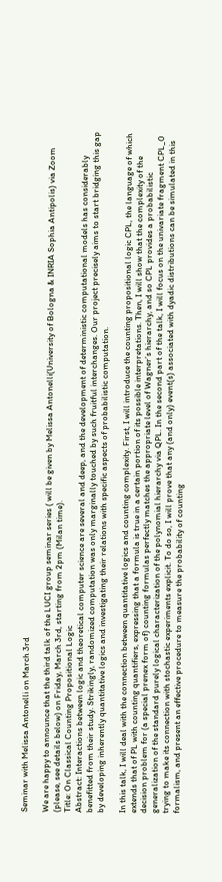Seminar with Melissa Antonelli on March 3rd

We are happy to announce that the third talk of the LUCI group seminar series ( will be given by Melissa Antonelli(University of Bologna & INRIA Sophia Antipolis) via Zoom (please, see details below) on Friday, March 3rd, starting from 2pm (Milan time).
Title: On Classical Counting Propositional Logic
Abstract: Interactions between logic and theoretical computer science are several and deep, and the development of deterministic computational models has considerably benefitted from their study. Strikingly, randomized computation was only marginally touched by such fruitful interchanges. Our project precisely aims to start bridging this gap by developing inherently quantitative logics and investigating their relations with specific aspects of probabilistic computation.

In this talk, I will deal with the connection between quantitative logics and counting complexity. First, I will introduce the counting propositional logic CPL, the language of which extends that of PL with counting quantifiers, expressing that a formula is true in a certain portion of its possible interpretations. Then, I will show that the complexity of the decision problem for (a special prenex form of) counting formulas perfectly matches the appropriate level of Wagner’s hierarchy, and so CPL provides a probabilistic generalization of the standard purely logical characterization of the polynomial hierarchy via QPL. In the second part of the talk, I will focus on the univariate fragment CPL_0 trying to make its connection with stochastic experiments explicit. To do so, I will prove that any (and only) event(s) associated with dyadic distributions can be simulated in this formalism, and present an effective procedure to measure the probability of counting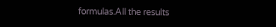formulas.All the results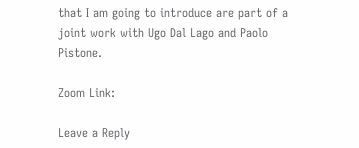that I am going to introduce are part of a joint work with Ugo Dal Lago and Paolo Pistone.

Zoom Link:

Leave a Reply